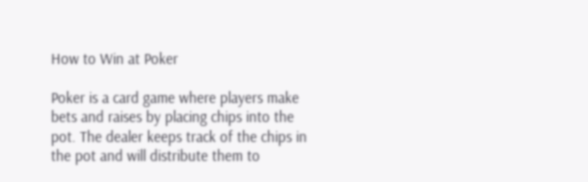How to Win at Poker

Poker is a card game where players make bets and raises by placing chips into the pot. The dealer keeps track of the chips in the pot and will distribute them to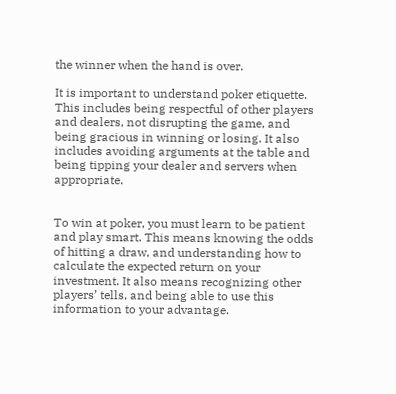the winner when the hand is over.

It is important to understand poker etiquette. This includes being respectful of other players and dealers, not disrupting the game, and being gracious in winning or losing. It also includes avoiding arguments at the table and being tipping your dealer and servers when appropriate.


To win at poker, you must learn to be patient and play smart. This means knowing the odds of hitting a draw, and understanding how to calculate the expected return on your investment. It also means recognizing other players’ tells, and being able to use this information to your advantage.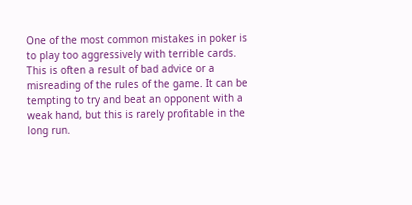One of the most common mistakes in poker is to play too aggressively with terrible cards. This is often a result of bad advice or a misreading of the rules of the game. It can be tempting to try and beat an opponent with a weak hand, but this is rarely profitable in the long run.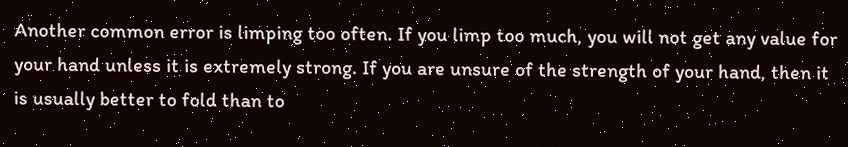Another common error is limping too often. If you limp too much, you will not get any value for your hand unless it is extremely strong. If you are unsure of the strength of your hand, then it is usually better to fold than to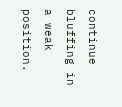continue bluffing in a weak position.